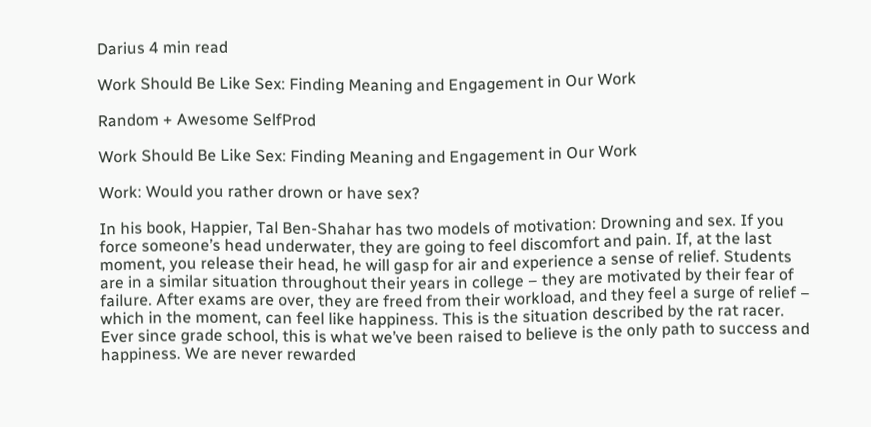Darius 4 min read

Work Should Be Like Sex: Finding Meaning and Engagement in Our Work

Random + Awesome SelfProd

Work Should Be Like Sex: Finding Meaning and Engagement in Our Work

Work: Would you rather drown or have sex?

In his book, Happier, Tal Ben-Shahar has two models of motivation: Drowning and sex. If you force someone’s head underwater, they are going to feel discomfort and pain. If, at the last moment, you release their head, he will gasp for air and experience a sense of relief. Students are in a similar situation throughout their years in college – they are motivated by their fear of failure. After exams are over, they are freed from their workload, and they feel a surge of relief – which in the moment, can feel like happiness. This is the situation described by the rat racer. Ever since grade school, this is what we’ve been raised to believe is the only path to success and happiness. We are never rewarded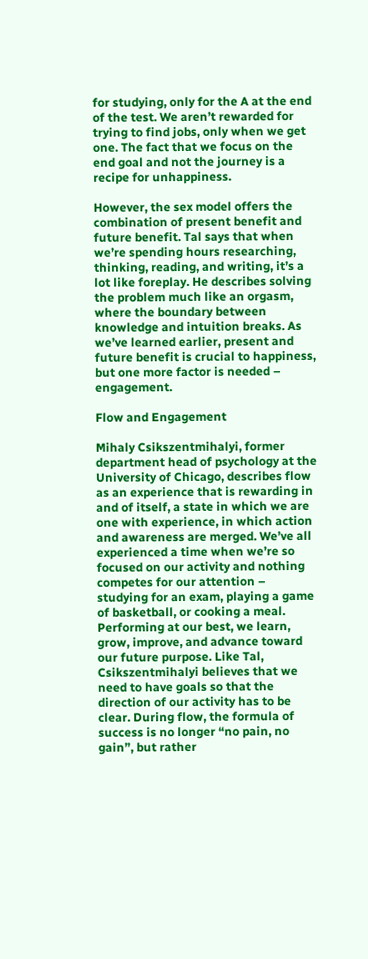for studying, only for the A at the end of the test. We aren’t rewarded for trying to find jobs, only when we get one. The fact that we focus on the end goal and not the journey is a recipe for unhappiness.

However, the sex model offers the combination of present benefit and future benefit. Tal says that when we’re spending hours researching, thinking, reading, and writing, it’s a lot like foreplay. He describes solving the problem much like an orgasm, where the boundary between knowledge and intuition breaks. As we’ve learned earlier, present and future benefit is crucial to happiness, but one more factor is needed – engagement.

Flow and Engagement

Mihaly Csikszentmihalyi, former department head of psychology at the University of Chicago, describes flow as an experience that is rewarding in and of itself, a state in which we are one with experience, in which action and awareness are merged. We’ve all experienced a time when we’re so focused on our activity and nothing competes for our attention – studying for an exam, playing a game of basketball, or cooking a meal. Performing at our best, we learn, grow, improve, and advance toward our future purpose. Like Tal, Csikszentmihalyi believes that we need to have goals so that the direction of our activity has to be clear. During flow, the formula of success is no longer “no pain, no gain”, but rather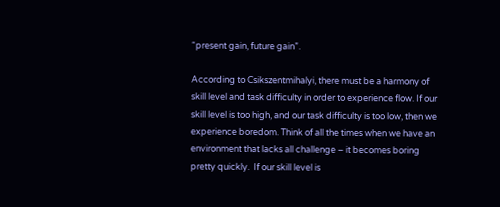“present gain, future gain”.

According to Csikszentmihalyi, there must be a harmony of skill level and task difficulty in order to experience flow. If our skill level is too high, and our task difficulty is too low, then we experience boredom. Think of all the times when we have an environment that lacks all challenge – it becomes boring pretty quickly.  If our skill level is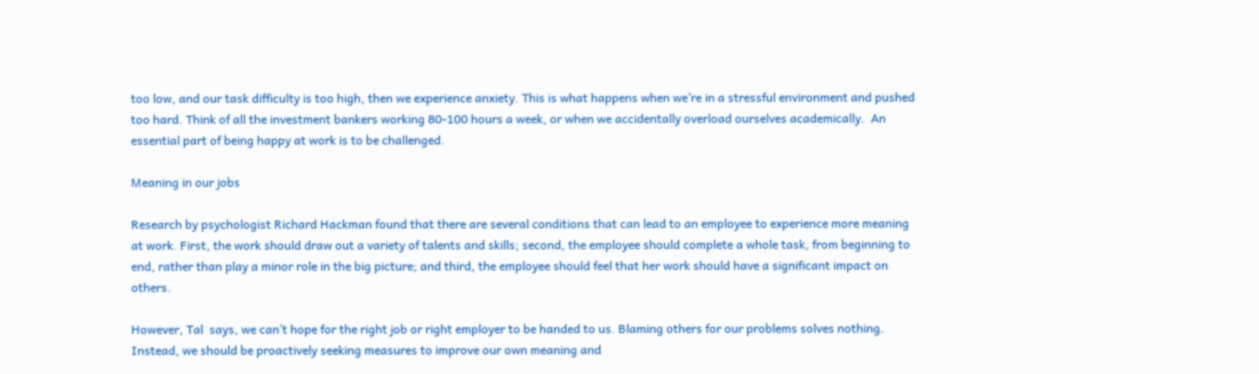too low, and our task difficulty is too high, then we experience anxiety. This is what happens when we’re in a stressful environment and pushed too hard. Think of all the investment bankers working 80-100 hours a week, or when we accidentally overload ourselves academically.  An essential part of being happy at work is to be challenged.

Meaning in our jobs

Research by psychologist Richard Hackman found that there are several conditions that can lead to an employee to experience more meaning at work. First, the work should draw out a variety of talents and skills; second, the employee should complete a whole task, from beginning to end, rather than play a minor role in the big picture; and third, the employee should feel that her work should have a significant impact on others.

However, Tal  says, we can’t hope for the right job or right employer to be handed to us. Blaming others for our problems solves nothing. Instead, we should be proactively seeking measures to improve our own meaning and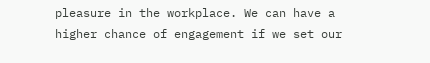pleasure in the workplace. We can have a higher chance of engagement if we set our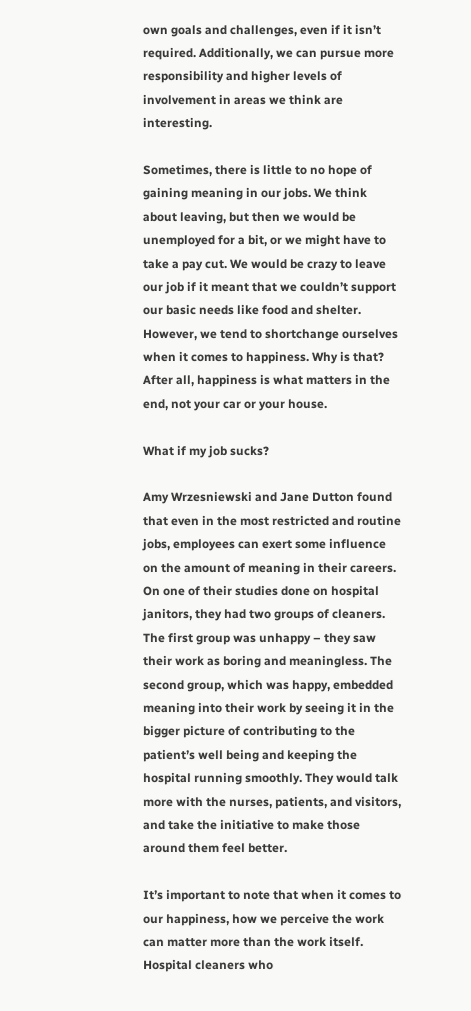own goals and challenges, even if it isn’t required. Additionally, we can pursue more responsibility and higher levels of involvement in areas we think are interesting.

Sometimes, there is little to no hope of gaining meaning in our jobs. We think about leaving, but then we would be unemployed for a bit, or we might have to take a pay cut. We would be crazy to leave our job if it meant that we couldn’t support our basic needs like food and shelter. However, we tend to shortchange ourselves when it comes to happiness. Why is that? After all, happiness is what matters in the end, not your car or your house.

What if my job sucks?

Amy Wrzesniewski and Jane Dutton found that even in the most restricted and routine jobs, employees can exert some influence on the amount of meaning in their careers.  On one of their studies done on hospital janitors, they had two groups of cleaners. The first group was unhappy – they saw their work as boring and meaningless. The second group, which was happy, embedded meaning into their work by seeing it in the bigger picture of contributing to the patient’s well being and keeping the hospital running smoothly. They would talk more with the nurses, patients, and visitors, and take the initiative to make those around them feel better.

It’s important to note that when it comes to our happiness, how we perceive the work can matter more than the work itself. Hospital cleaners who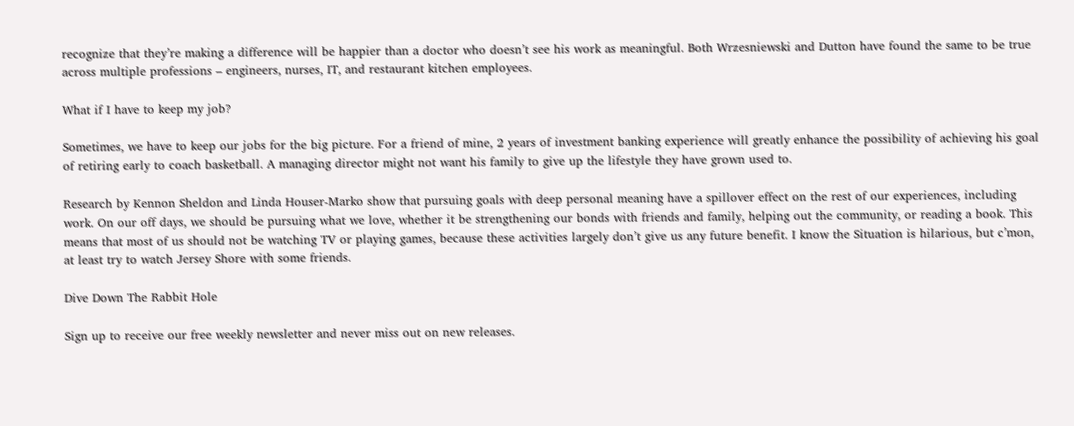recognize that they’re making a difference will be happier than a doctor who doesn’t see his work as meaningful. Both Wrzesniewski and Dutton have found the same to be true across multiple professions – engineers, nurses, IT, and restaurant kitchen employees.

What if I have to keep my job?

Sometimes, we have to keep our jobs for the big picture. For a friend of mine, 2 years of investment banking experience will greatly enhance the possibility of achieving his goal of retiring early to coach basketball. A managing director might not want his family to give up the lifestyle they have grown used to.

Research by Kennon Sheldon and Linda Houser-Marko show that pursuing goals with deep personal meaning have a spillover effect on the rest of our experiences, including work. On our off days, we should be pursuing what we love, whether it be strengthening our bonds with friends and family, helping out the community, or reading a book. This means that most of us should not be watching TV or playing games, because these activities largely don’t give us any future benefit. I know the Situation is hilarious, but c’mon, at least try to watch Jersey Shore with some friends.

Dive Down The Rabbit Hole

Sign up to receive our free weekly newsletter and never miss out on new releases.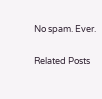No spam. Ever.

Related Posts